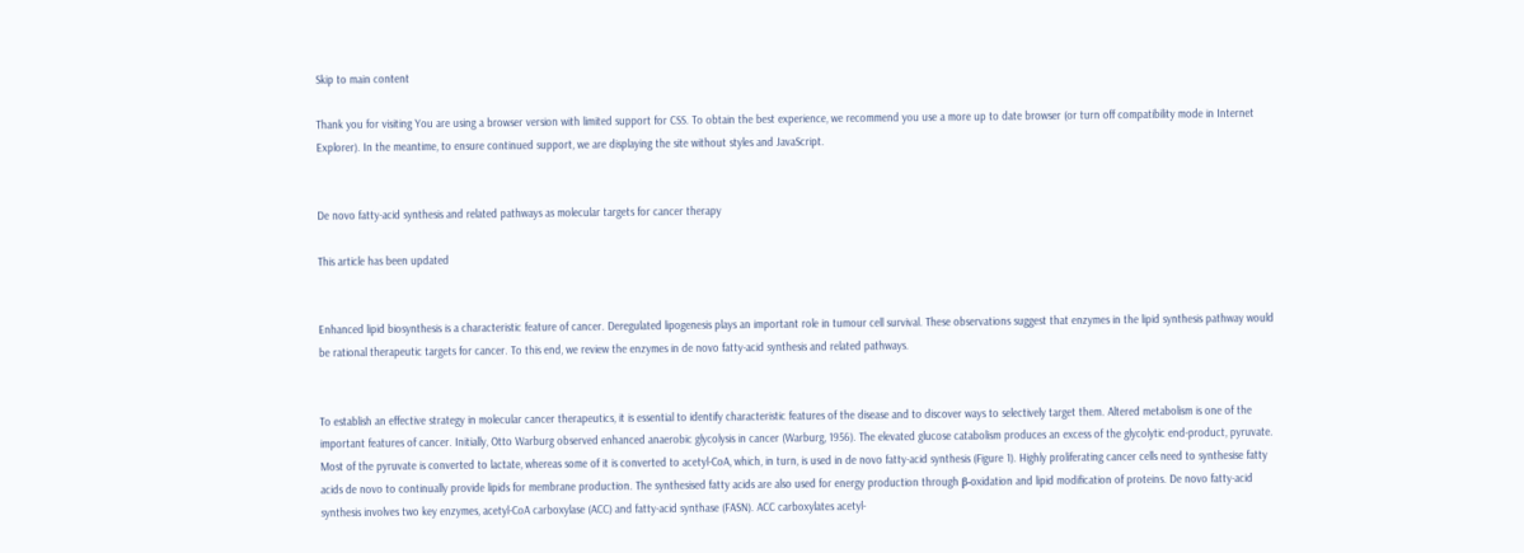Skip to main content

Thank you for visiting You are using a browser version with limited support for CSS. To obtain the best experience, we recommend you use a more up to date browser (or turn off compatibility mode in Internet Explorer). In the meantime, to ensure continued support, we are displaying the site without styles and JavaScript.


De novo fatty-acid synthesis and related pathways as molecular targets for cancer therapy

This article has been updated


Enhanced lipid biosynthesis is a characteristic feature of cancer. Deregulated lipogenesis plays an important role in tumour cell survival. These observations suggest that enzymes in the lipid synthesis pathway would be rational therapeutic targets for cancer. To this end, we review the enzymes in de novo fatty-acid synthesis and related pathways.


To establish an effective strategy in molecular cancer therapeutics, it is essential to identify characteristic features of the disease and to discover ways to selectively target them. Altered metabolism is one of the important features of cancer. Initially, Otto Warburg observed enhanced anaerobic glycolysis in cancer (Warburg, 1956). The elevated glucose catabolism produces an excess of the glycolytic end-product, pyruvate. Most of the pyruvate is converted to lactate, whereas some of it is converted to acetyl-CoA, which, in turn, is used in de novo fatty-acid synthesis (Figure 1). Highly proliferating cancer cells need to synthesise fatty acids de novo to continually provide lipids for membrane production. The synthesised fatty acids are also used for energy production through β-oxidation and lipid modification of proteins. De novo fatty-acid synthesis involves two key enzymes, acetyl-CoA carboxylase (ACC) and fatty-acid synthase (FASN). ACC carboxylates acetyl-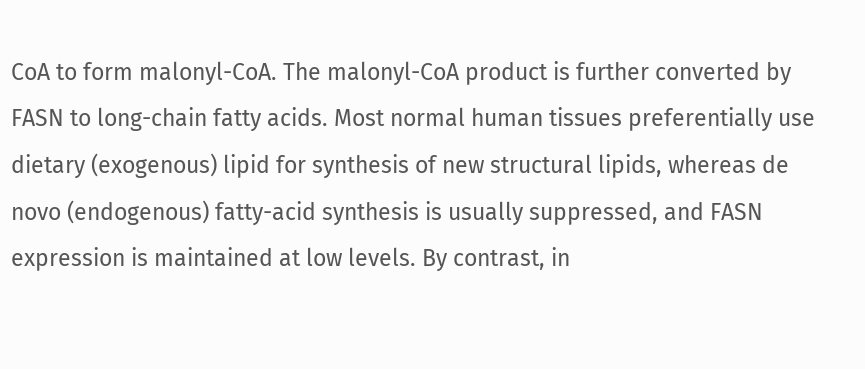CoA to form malonyl-CoA. The malonyl-CoA product is further converted by FASN to long-chain fatty acids. Most normal human tissues preferentially use dietary (exogenous) lipid for synthesis of new structural lipids, whereas de novo (endogenous) fatty-acid synthesis is usually suppressed, and FASN expression is maintained at low levels. By contrast, in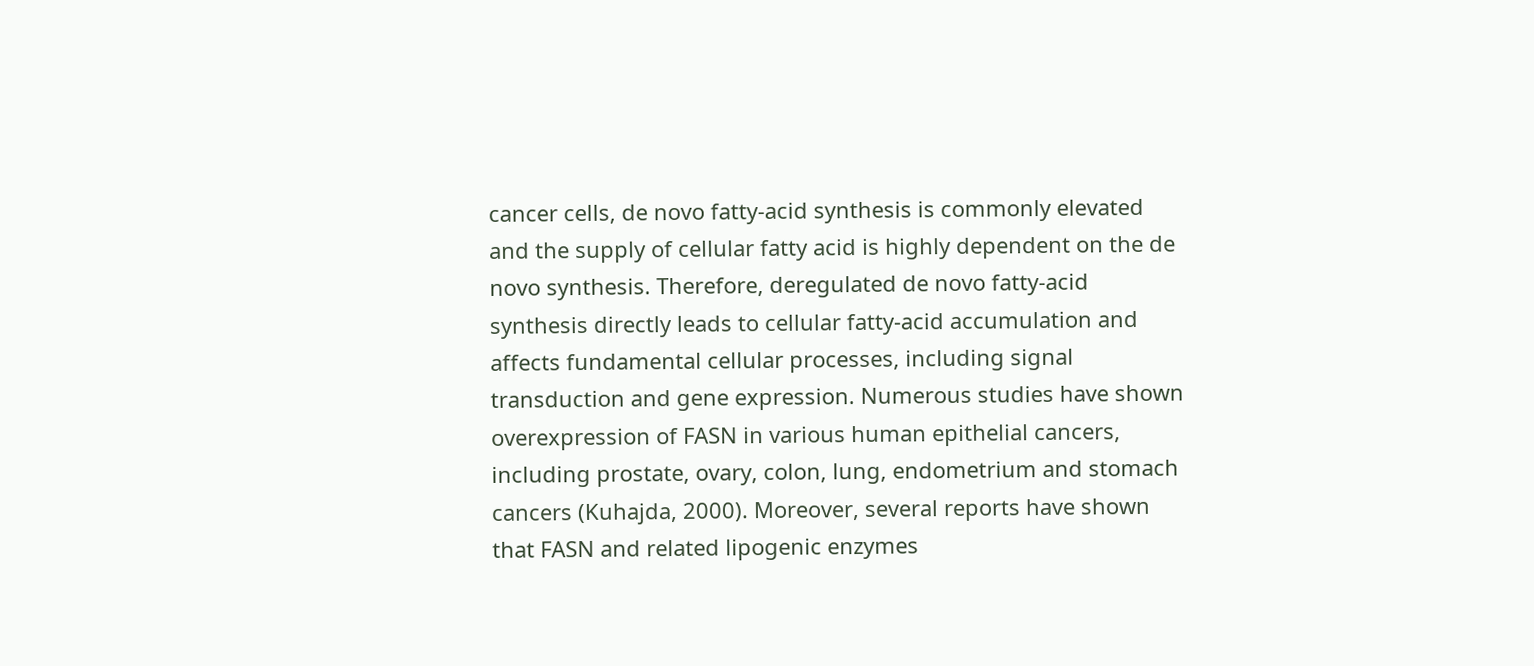cancer cells, de novo fatty-acid synthesis is commonly elevated and the supply of cellular fatty acid is highly dependent on the de novo synthesis. Therefore, deregulated de novo fatty-acid synthesis directly leads to cellular fatty-acid accumulation and affects fundamental cellular processes, including signal transduction and gene expression. Numerous studies have shown overexpression of FASN in various human epithelial cancers, including prostate, ovary, colon, lung, endometrium and stomach cancers (Kuhajda, 2000). Moreover, several reports have shown that FASN and related lipogenic enzymes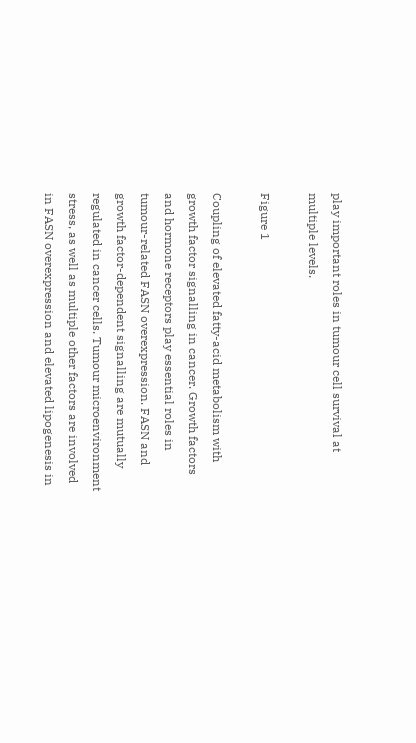play important roles in tumour cell survival at multiple levels.

Figure 1

Coupling of elevated fatty-acid metabolism with growth factor signalling in cancer. Growth factors and hormone receptors play essential roles in tumour-related FASN overexpression. FASN and growth factor-dependent signalling are mutually regulated in cancer cells. Tumour microenvironment stress, as well as multiple other factors are involved in FASN overexpression and elevated lipogenesis in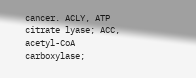cancer. ACLY, ATP citrate lyase; ACC, acetyl-CoA carboxylase;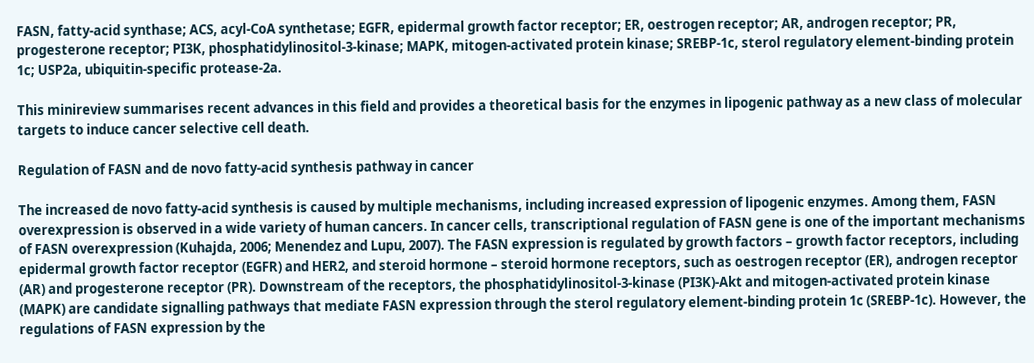FASN, fatty-acid synthase; ACS, acyl-CoA synthetase; EGFR, epidermal growth factor receptor; ER, oestrogen receptor; AR, androgen receptor; PR, progesterone receptor; PI3K, phosphatidylinositol-3-kinase; MAPK, mitogen-activated protein kinase; SREBP-1c, sterol regulatory element-binding protein 1c; USP2a, ubiquitin-specific protease-2a.

This minireview summarises recent advances in this field and provides a theoretical basis for the enzymes in lipogenic pathway as a new class of molecular targets to induce cancer selective cell death.

Regulation of FASN and de novo fatty-acid synthesis pathway in cancer

The increased de novo fatty-acid synthesis is caused by multiple mechanisms, including increased expression of lipogenic enzymes. Among them, FASN overexpression is observed in a wide variety of human cancers. In cancer cells, transcriptional regulation of FASN gene is one of the important mechanisms of FASN overexpression (Kuhajda, 2006; Menendez and Lupu, 2007). The FASN expression is regulated by growth factors – growth factor receptors, including epidermal growth factor receptor (EGFR) and HER2, and steroid hormone – steroid hormone receptors, such as oestrogen receptor (ER), androgen receptor (AR) and progesterone receptor (PR). Downstream of the receptors, the phosphatidylinositol-3-kinase (PI3K)-Akt and mitogen-activated protein kinase (MAPK) are candidate signalling pathways that mediate FASN expression through the sterol regulatory element-binding protein 1c (SREBP-1c). However, the regulations of FASN expression by the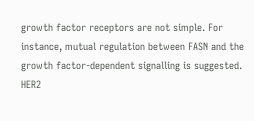growth factor receptors are not simple. For instance, mutual regulation between FASN and the growth factor-dependent signalling is suggested. HER2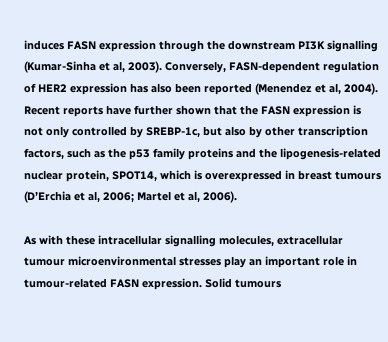induces FASN expression through the downstream PI3K signalling (Kumar-Sinha et al, 2003). Conversely, FASN-dependent regulation of HER2 expression has also been reported (Menendez et al, 2004). Recent reports have further shown that the FASN expression is not only controlled by SREBP-1c, but also by other transcription factors, such as the p53 family proteins and the lipogenesis-related nuclear protein, SPOT14, which is overexpressed in breast tumours (D’Erchia et al, 2006; Martel et al, 2006).

As with these intracellular signalling molecules, extracellular tumour microenvironmental stresses play an important role in tumour-related FASN expression. Solid tumours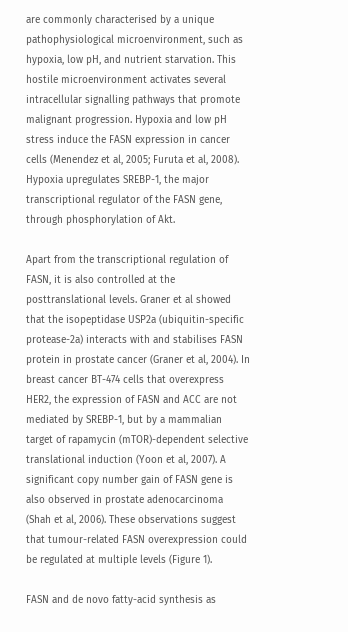are commonly characterised by a unique pathophysiological microenvironment, such as hypoxia, low pH, and nutrient starvation. This hostile microenvironment activates several intracellular signalling pathways that promote malignant progression. Hypoxia and low pH stress induce the FASN expression in cancer cells (Menendez et al, 2005; Furuta et al, 2008). Hypoxia upregulates SREBP-1, the major transcriptional regulator of the FASN gene, through phosphorylation of Akt.

Apart from the transcriptional regulation of FASN, it is also controlled at the posttranslational levels. Graner et al showed that the isopeptidase USP2a (ubiquitin-specific protease-2a) interacts with and stabilises FASN protein in prostate cancer (Graner et al, 2004). In breast cancer BT-474 cells that overexpress HER2, the expression of FASN and ACC are not mediated by SREBP-1, but by a mammalian target of rapamycin (mTOR)-dependent selective translational induction (Yoon et al, 2007). A significant copy number gain of FASN gene is also observed in prostate adenocarcinoma (Shah et al, 2006). These observations suggest that tumour-related FASN overexpression could be regulated at multiple levels (Figure 1).

FASN and de novo fatty-acid synthesis as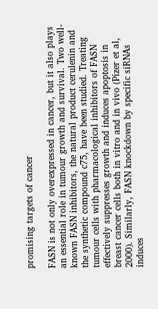promising targets of cancer

FASN is not only overexpressed in cancer, but it also plays an essential role in tumour growth and survival. Two well-known FASN inhibitors, the natural product cerulenin and the synthetic compound c75, have been studied. Treating tumour cells with pharmacological inhibitors of FASN effectively suppresses growth and induces apoptosis in breast cancer cells both in vitro and in vivo (Pizer et al, 2000). Similarly, FASN knockdown by specific siRNAs induces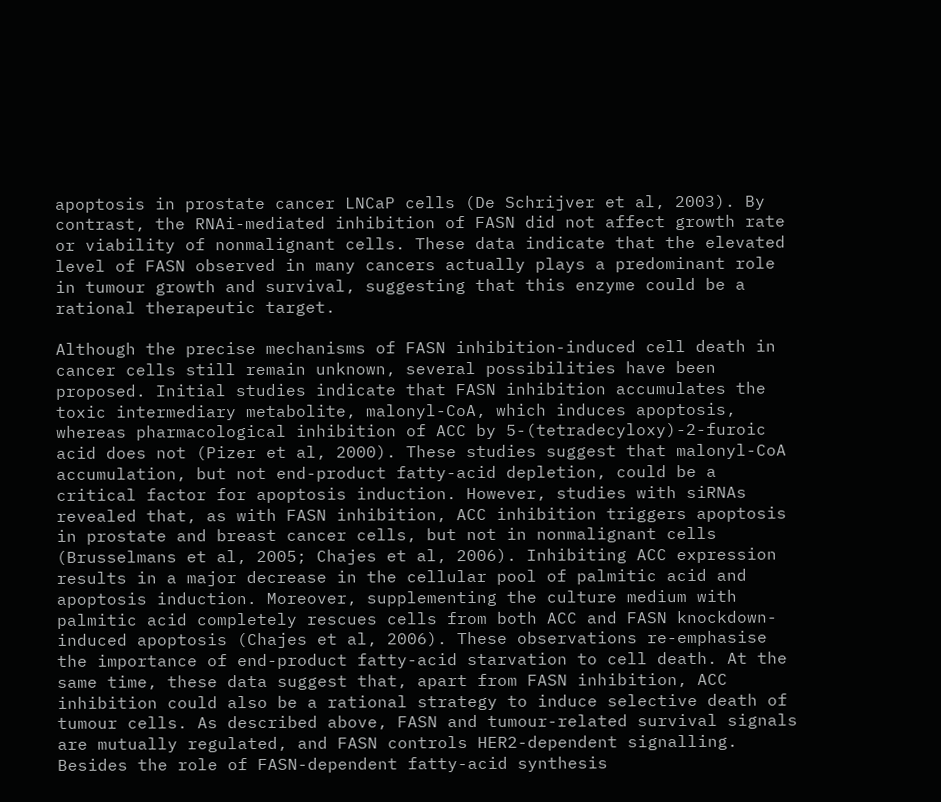apoptosis in prostate cancer LNCaP cells (De Schrijver et al, 2003). By contrast, the RNAi-mediated inhibition of FASN did not affect growth rate or viability of nonmalignant cells. These data indicate that the elevated level of FASN observed in many cancers actually plays a predominant role in tumour growth and survival, suggesting that this enzyme could be a rational therapeutic target.

Although the precise mechanisms of FASN inhibition-induced cell death in cancer cells still remain unknown, several possibilities have been proposed. Initial studies indicate that FASN inhibition accumulates the toxic intermediary metabolite, malonyl-CoA, which induces apoptosis, whereas pharmacological inhibition of ACC by 5-(tetradecyloxy)-2-furoic acid does not (Pizer et al, 2000). These studies suggest that malonyl-CoA accumulation, but not end-product fatty-acid depletion, could be a critical factor for apoptosis induction. However, studies with siRNAs revealed that, as with FASN inhibition, ACC inhibition triggers apoptosis in prostate and breast cancer cells, but not in nonmalignant cells (Brusselmans et al, 2005; Chajes et al, 2006). Inhibiting ACC expression results in a major decrease in the cellular pool of palmitic acid and apoptosis induction. Moreover, supplementing the culture medium with palmitic acid completely rescues cells from both ACC and FASN knockdown-induced apoptosis (Chajes et al, 2006). These observations re-emphasise the importance of end-product fatty-acid starvation to cell death. At the same time, these data suggest that, apart from FASN inhibition, ACC inhibition could also be a rational strategy to induce selective death of tumour cells. As described above, FASN and tumour-related survival signals are mutually regulated, and FASN controls HER2-dependent signalling. Besides the role of FASN-dependent fatty-acid synthesis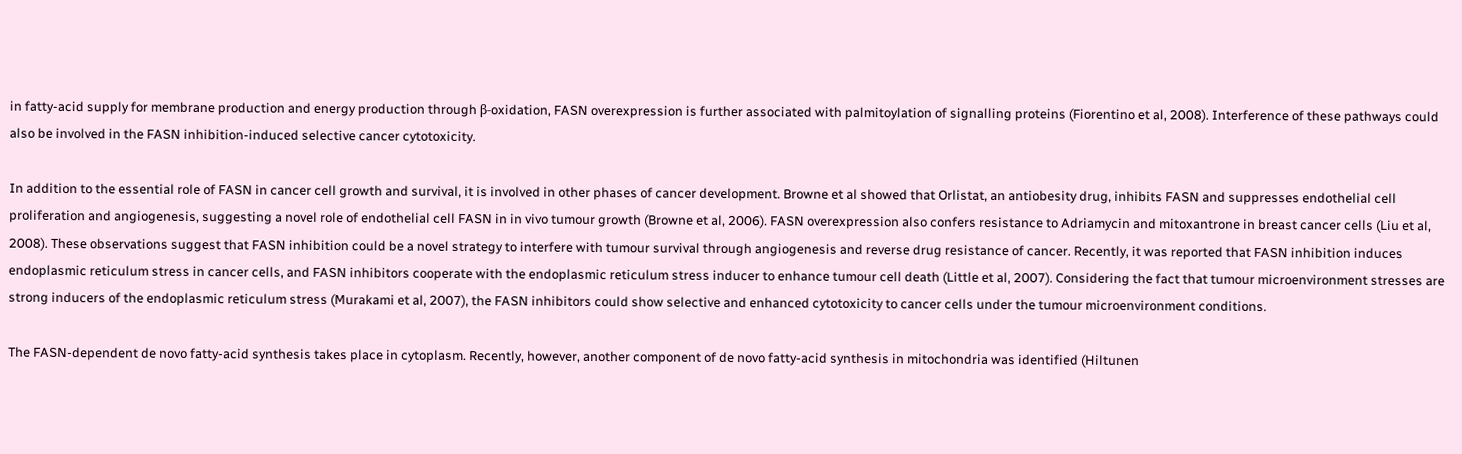in fatty-acid supply for membrane production and energy production through β-oxidation, FASN overexpression is further associated with palmitoylation of signalling proteins (Fiorentino et al, 2008). Interference of these pathways could also be involved in the FASN inhibition-induced selective cancer cytotoxicity.

In addition to the essential role of FASN in cancer cell growth and survival, it is involved in other phases of cancer development. Browne et al showed that Orlistat, an antiobesity drug, inhibits FASN and suppresses endothelial cell proliferation and angiogenesis, suggesting a novel role of endothelial cell FASN in in vivo tumour growth (Browne et al, 2006). FASN overexpression also confers resistance to Adriamycin and mitoxantrone in breast cancer cells (Liu et al, 2008). These observations suggest that FASN inhibition could be a novel strategy to interfere with tumour survival through angiogenesis and reverse drug resistance of cancer. Recently, it was reported that FASN inhibition induces endoplasmic reticulum stress in cancer cells, and FASN inhibitors cooperate with the endoplasmic reticulum stress inducer to enhance tumour cell death (Little et al, 2007). Considering the fact that tumour microenvironment stresses are strong inducers of the endoplasmic reticulum stress (Murakami et al, 2007), the FASN inhibitors could show selective and enhanced cytotoxicity to cancer cells under the tumour microenvironment conditions.

The FASN-dependent de novo fatty-acid synthesis takes place in cytoplasm. Recently, however, another component of de novo fatty-acid synthesis in mitochondria was identified (Hiltunen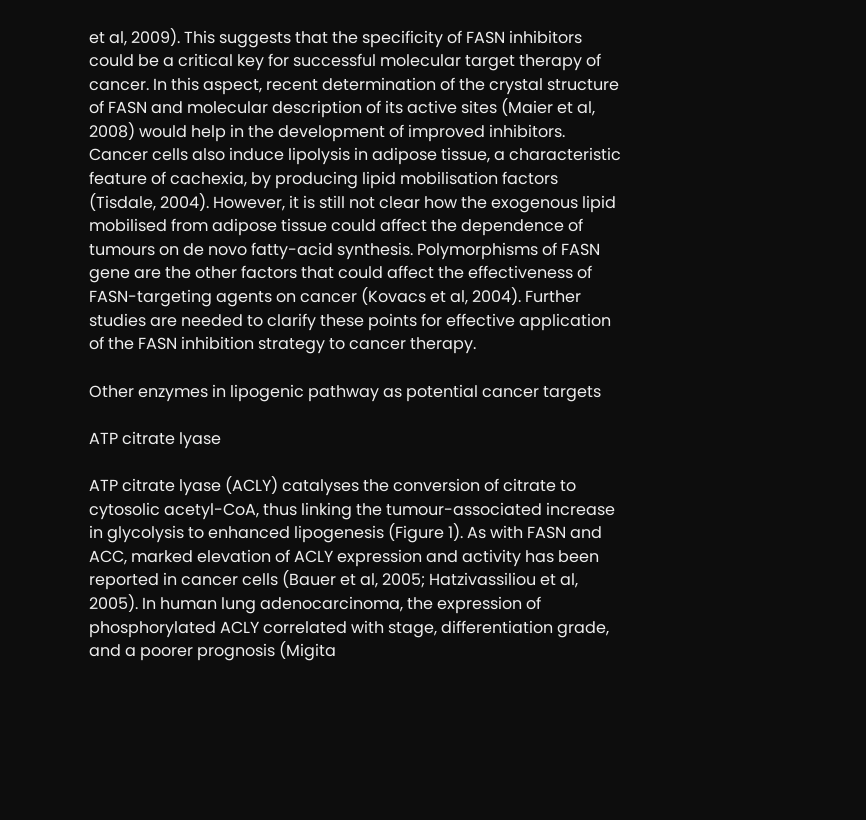et al, 2009). This suggests that the specificity of FASN inhibitors could be a critical key for successful molecular target therapy of cancer. In this aspect, recent determination of the crystal structure of FASN and molecular description of its active sites (Maier et al, 2008) would help in the development of improved inhibitors. Cancer cells also induce lipolysis in adipose tissue, a characteristic feature of cachexia, by producing lipid mobilisation factors (Tisdale, 2004). However, it is still not clear how the exogenous lipid mobilised from adipose tissue could affect the dependence of tumours on de novo fatty-acid synthesis. Polymorphisms of FASN gene are the other factors that could affect the effectiveness of FASN-targeting agents on cancer (Kovacs et al, 2004). Further studies are needed to clarify these points for effective application of the FASN inhibition strategy to cancer therapy.

Other enzymes in lipogenic pathway as potential cancer targets

ATP citrate lyase

ATP citrate lyase (ACLY) catalyses the conversion of citrate to cytosolic acetyl-CoA, thus linking the tumour-associated increase in glycolysis to enhanced lipogenesis (Figure 1). As with FASN and ACC, marked elevation of ACLY expression and activity has been reported in cancer cells (Bauer et al, 2005; Hatzivassiliou et al, 2005). In human lung adenocarcinoma, the expression of phosphorylated ACLY correlated with stage, differentiation grade, and a poorer prognosis (Migita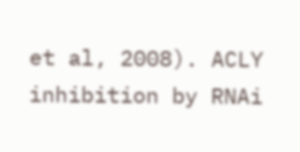et al, 2008). ACLY inhibition by RNAi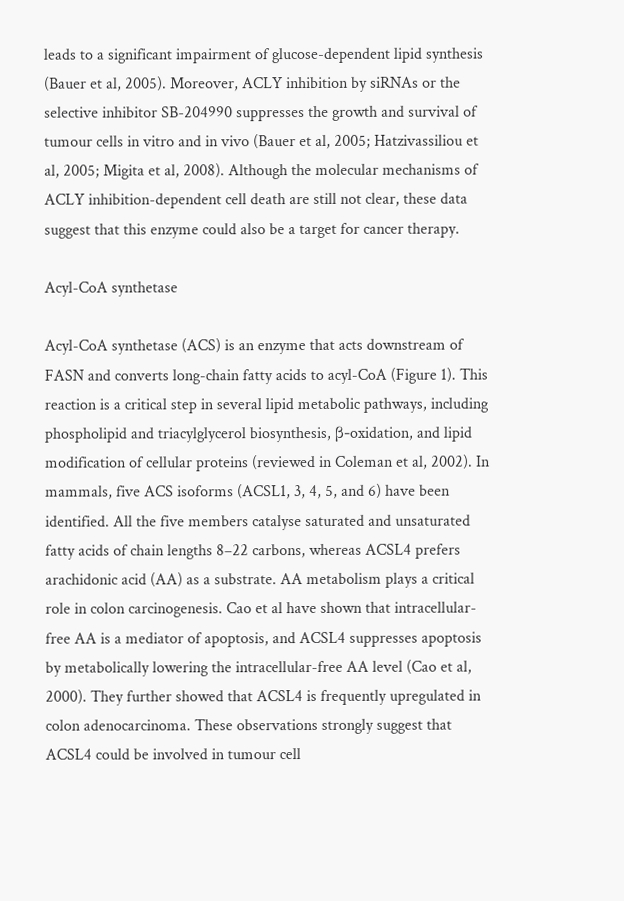leads to a significant impairment of glucose-dependent lipid synthesis (Bauer et al, 2005). Moreover, ACLY inhibition by siRNAs or the selective inhibitor SB-204990 suppresses the growth and survival of tumour cells in vitro and in vivo (Bauer et al, 2005; Hatzivassiliou et al, 2005; Migita et al, 2008). Although the molecular mechanisms of ACLY inhibition-dependent cell death are still not clear, these data suggest that this enzyme could also be a target for cancer therapy.

Acyl-CoA synthetase

Acyl-CoA synthetase (ACS) is an enzyme that acts downstream of FASN and converts long-chain fatty acids to acyl-CoA (Figure 1). This reaction is a critical step in several lipid metabolic pathways, including phospholipid and triacylglycerol biosynthesis, β-oxidation, and lipid modification of cellular proteins (reviewed in Coleman et al, 2002). In mammals, five ACS isoforms (ACSL1, 3, 4, 5, and 6) have been identified. All the five members catalyse saturated and unsaturated fatty acids of chain lengths 8–22 carbons, whereas ACSL4 prefers arachidonic acid (AA) as a substrate. AA metabolism plays a critical role in colon carcinogenesis. Cao et al have shown that intracellular-free AA is a mediator of apoptosis, and ACSL4 suppresses apoptosis by metabolically lowering the intracellular-free AA level (Cao et al, 2000). They further showed that ACSL4 is frequently upregulated in colon adenocarcinoma. These observations strongly suggest that ACSL4 could be involved in tumour cell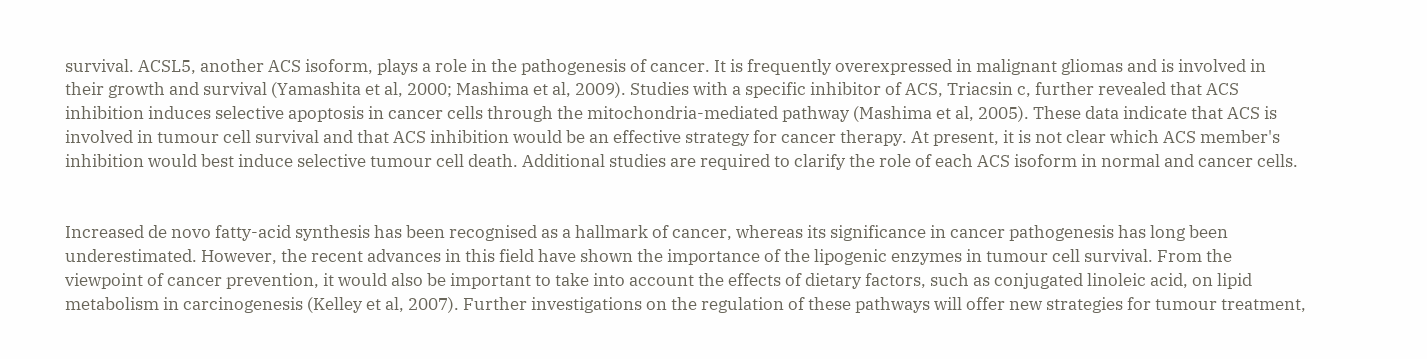survival. ACSL5, another ACS isoform, plays a role in the pathogenesis of cancer. It is frequently overexpressed in malignant gliomas and is involved in their growth and survival (Yamashita et al, 2000; Mashima et al, 2009). Studies with a specific inhibitor of ACS, Triacsin c, further revealed that ACS inhibition induces selective apoptosis in cancer cells through the mitochondria-mediated pathway (Mashima et al, 2005). These data indicate that ACS is involved in tumour cell survival and that ACS inhibition would be an effective strategy for cancer therapy. At present, it is not clear which ACS member's inhibition would best induce selective tumour cell death. Additional studies are required to clarify the role of each ACS isoform in normal and cancer cells.


Increased de novo fatty-acid synthesis has been recognised as a hallmark of cancer, whereas its significance in cancer pathogenesis has long been underestimated. However, the recent advances in this field have shown the importance of the lipogenic enzymes in tumour cell survival. From the viewpoint of cancer prevention, it would also be important to take into account the effects of dietary factors, such as conjugated linoleic acid, on lipid metabolism in carcinogenesis (Kelley et al, 2007). Further investigations on the regulation of these pathways will offer new strategies for tumour treatment,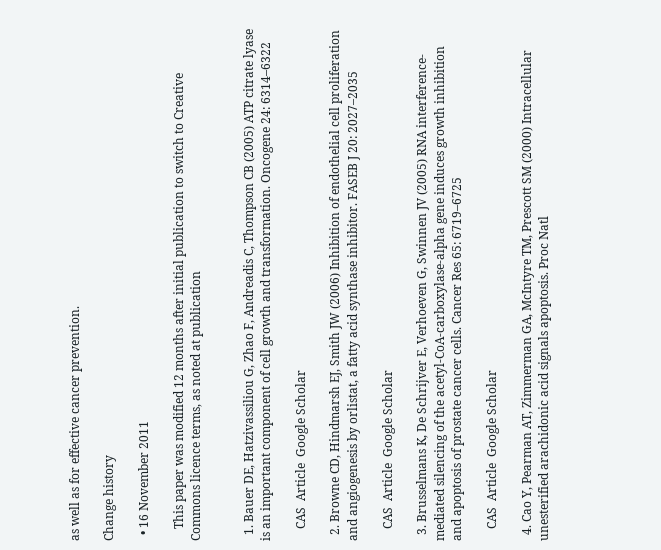as well as for effective cancer prevention.

Change history

  • 16 November 2011

    This paper was modified 12 months after initial publication to switch to Creative Commons licence terms, as noted at publication


  1. Bauer DE, Hatzivassiliou G, Zhao F, Andreadis C, Thompson CB (2005) ATP citrate lyase is an important component of cell growth and transformation. Oncogene 24: 6314–6322

    CAS  Article  Google Scholar

  2. Browne CD, Hindmarsh EJ, Smith JW (2006) Inhibition of endothelial cell proliferation and angiogenesis by orlistat, a fatty acid synthase inhibitor. FASEB J 20: 2027–2035

    CAS  Article  Google Scholar

  3. Brusselmans K, De Schrijver E, Verhoeven G, Swinnen JV (2005) RNA interference-mediated silencing of the acetyl-CoA-carboxylase-alpha gene induces growth inhibition and apoptosis of prostate cancer cells. Cancer Res 65: 6719–6725

    CAS  Article  Google Scholar

  4. Cao Y, Pearman AT, Zimmerman GA, McIntyre TM, Prescott SM (2000) Intracellular unesterified arachidonic acid signals apoptosis. Proc Natl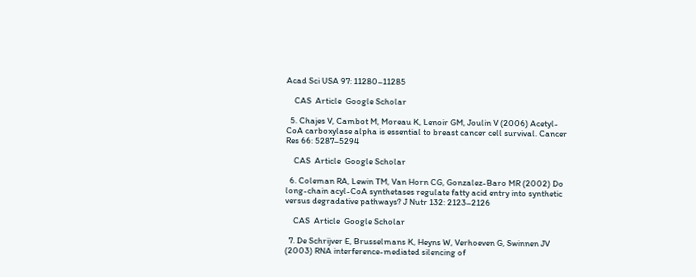Acad Sci USA 97: 11280–11285

    CAS  Article  Google Scholar

  5. Chajes V, Cambot M, Moreau K, Lenoir GM, Joulin V (2006) Acetyl-CoA carboxylase alpha is essential to breast cancer cell survival. Cancer Res 66: 5287–5294

    CAS  Article  Google Scholar

  6. Coleman RA, Lewin TM, Van Horn CG, Gonzalez-Baro MR (2002) Do long-chain acyl-CoA synthetases regulate fatty acid entry into synthetic versus degradative pathways? J Nutr 132: 2123–2126

    CAS  Article  Google Scholar

  7. De Schrijver E, Brusselmans K, Heyns W, Verhoeven G, Swinnen JV (2003) RNA interference-mediated silencing of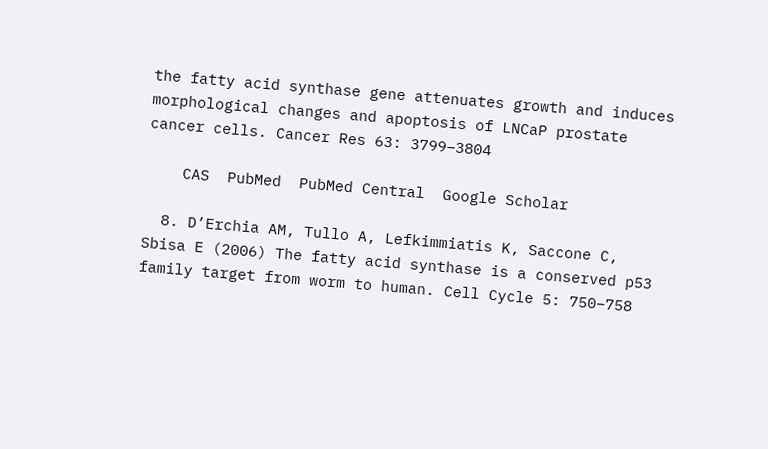the fatty acid synthase gene attenuates growth and induces morphological changes and apoptosis of LNCaP prostate cancer cells. Cancer Res 63: 3799–3804

    CAS  PubMed  PubMed Central  Google Scholar

  8. D’Erchia AM, Tullo A, Lefkimmiatis K, Saccone C, Sbisa E (2006) The fatty acid synthase is a conserved p53 family target from worm to human. Cell Cycle 5: 750–758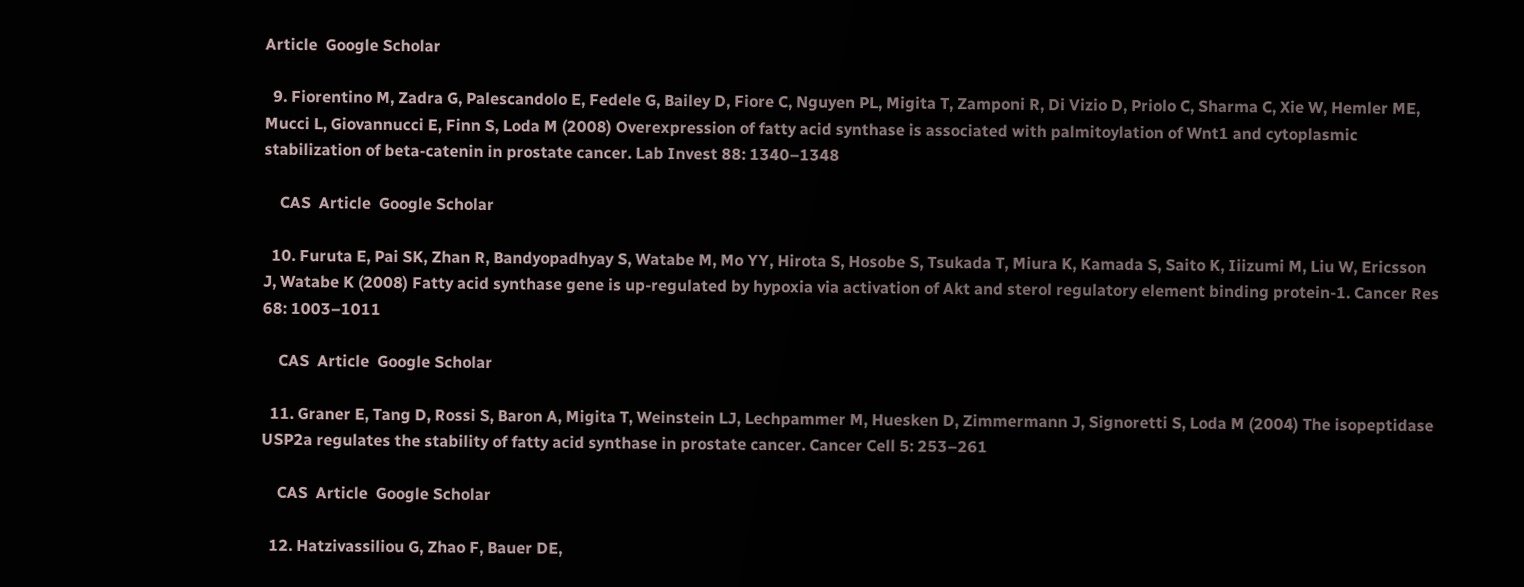Article  Google Scholar

  9. Fiorentino M, Zadra G, Palescandolo E, Fedele G, Bailey D, Fiore C, Nguyen PL, Migita T, Zamponi R, Di Vizio D, Priolo C, Sharma C, Xie W, Hemler ME, Mucci L, Giovannucci E, Finn S, Loda M (2008) Overexpression of fatty acid synthase is associated with palmitoylation of Wnt1 and cytoplasmic stabilization of beta-catenin in prostate cancer. Lab Invest 88: 1340–1348

    CAS  Article  Google Scholar

  10. Furuta E, Pai SK, Zhan R, Bandyopadhyay S, Watabe M, Mo YY, Hirota S, Hosobe S, Tsukada T, Miura K, Kamada S, Saito K, Iiizumi M, Liu W, Ericsson J, Watabe K (2008) Fatty acid synthase gene is up-regulated by hypoxia via activation of Akt and sterol regulatory element binding protein-1. Cancer Res 68: 1003–1011

    CAS  Article  Google Scholar

  11. Graner E, Tang D, Rossi S, Baron A, Migita T, Weinstein LJ, Lechpammer M, Huesken D, Zimmermann J, Signoretti S, Loda M (2004) The isopeptidase USP2a regulates the stability of fatty acid synthase in prostate cancer. Cancer Cell 5: 253–261

    CAS  Article  Google Scholar

  12. Hatzivassiliou G, Zhao F, Bauer DE,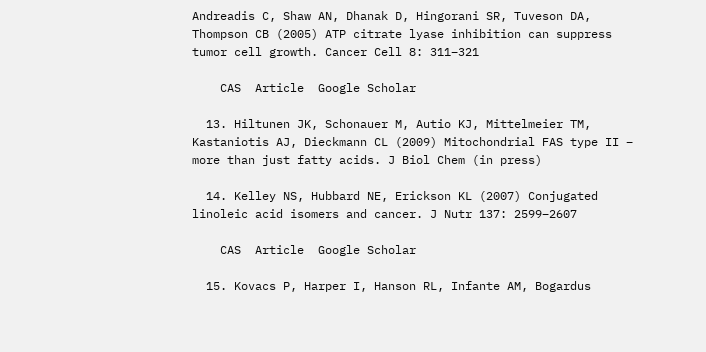Andreadis C, Shaw AN, Dhanak D, Hingorani SR, Tuveson DA, Thompson CB (2005) ATP citrate lyase inhibition can suppress tumor cell growth. Cancer Cell 8: 311–321

    CAS  Article  Google Scholar

  13. Hiltunen JK, Schonauer M, Autio KJ, Mittelmeier TM, Kastaniotis AJ, Dieckmann CL (2009) Mitochondrial FAS type II – more than just fatty acids. J Biol Chem (in press)

  14. Kelley NS, Hubbard NE, Erickson KL (2007) Conjugated linoleic acid isomers and cancer. J Nutr 137: 2599–2607

    CAS  Article  Google Scholar

  15. Kovacs P, Harper I, Hanson RL, Infante AM, Bogardus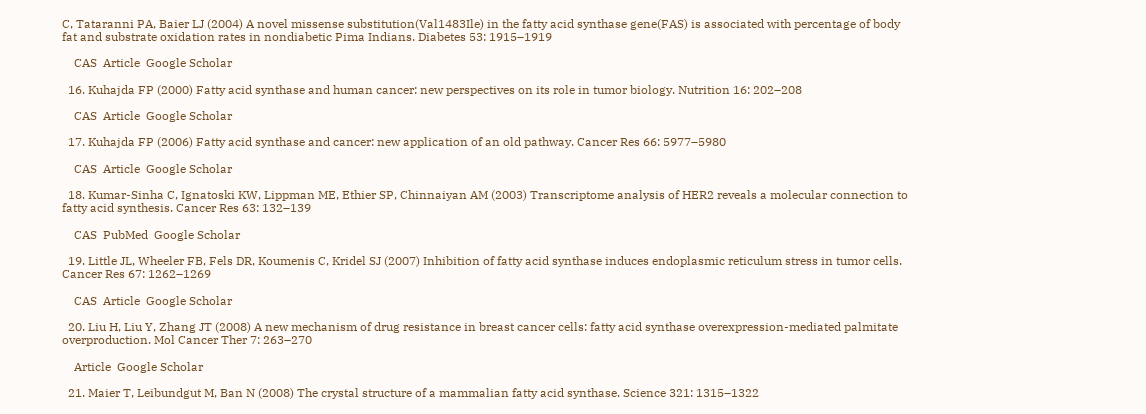C, Tataranni PA, Baier LJ (2004) A novel missense substitution(Val1483Ile) in the fatty acid synthase gene(FAS) is associated with percentage of body fat and substrate oxidation rates in nondiabetic Pima Indians. Diabetes 53: 1915–1919

    CAS  Article  Google Scholar

  16. Kuhajda FP (2000) Fatty acid synthase and human cancer: new perspectives on its role in tumor biology. Nutrition 16: 202–208

    CAS  Article  Google Scholar

  17. Kuhajda FP (2006) Fatty acid synthase and cancer: new application of an old pathway. Cancer Res 66: 5977–5980

    CAS  Article  Google Scholar

  18. Kumar-Sinha C, Ignatoski KW, Lippman ME, Ethier SP, Chinnaiyan AM (2003) Transcriptome analysis of HER2 reveals a molecular connection to fatty acid synthesis. Cancer Res 63: 132–139

    CAS  PubMed  Google Scholar

  19. Little JL, Wheeler FB, Fels DR, Koumenis C, Kridel SJ (2007) Inhibition of fatty acid synthase induces endoplasmic reticulum stress in tumor cells. Cancer Res 67: 1262–1269

    CAS  Article  Google Scholar

  20. Liu H, Liu Y, Zhang JT (2008) A new mechanism of drug resistance in breast cancer cells: fatty acid synthase overexpression-mediated palmitate overproduction. Mol Cancer Ther 7: 263–270

    Article  Google Scholar

  21. Maier T, Leibundgut M, Ban N (2008) The crystal structure of a mammalian fatty acid synthase. Science 321: 1315–1322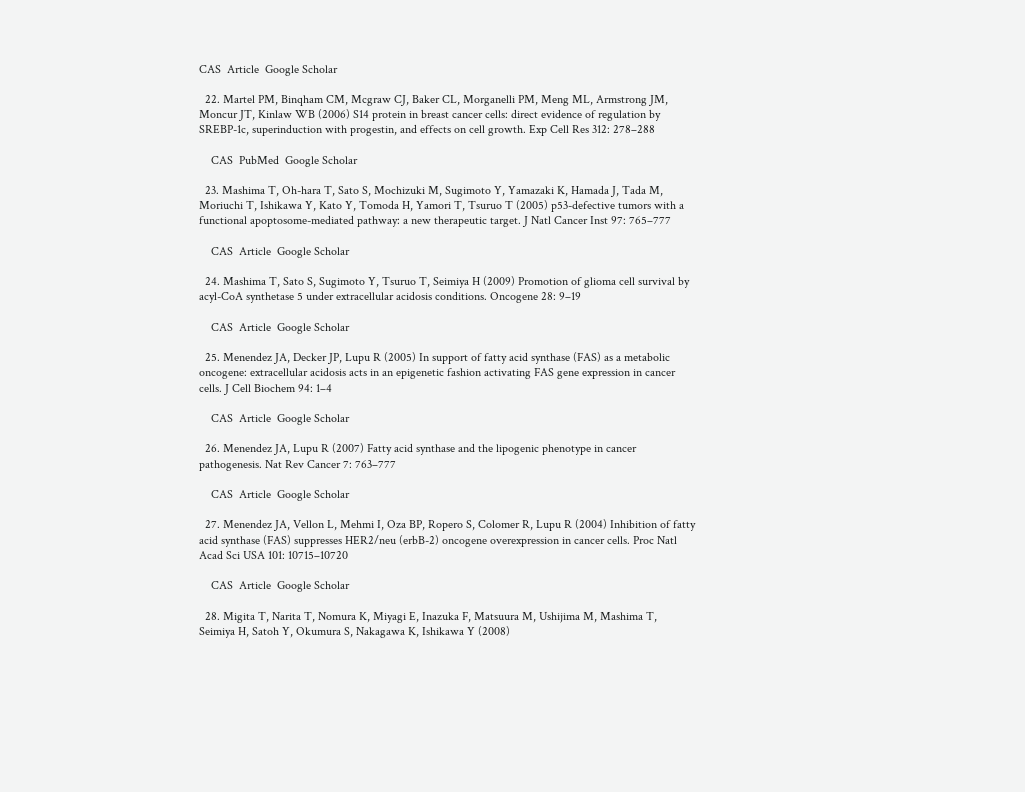CAS  Article  Google Scholar

  22. Martel PM, Binqham CM, Mcgraw CJ, Baker CL, Morganelli PM, Meng ML, Armstrong JM, Moncur JT, Kinlaw WB (2006) S14 protein in breast cancer cells: direct evidence of regulation by SREBP-1c, superinduction with progestin, and effects on cell growth. Exp Cell Res 312: 278–288

    CAS  PubMed  Google Scholar

  23. Mashima T, Oh-hara T, Sato S, Mochizuki M, Sugimoto Y, Yamazaki K, Hamada J, Tada M, Moriuchi T, Ishikawa Y, Kato Y, Tomoda H, Yamori T, Tsuruo T (2005) p53-defective tumors with a functional apoptosome-mediated pathway: a new therapeutic target. J Natl Cancer Inst 97: 765–777

    CAS  Article  Google Scholar

  24. Mashima T, Sato S, Sugimoto Y, Tsuruo T, Seimiya H (2009) Promotion of glioma cell survival by acyl-CoA synthetase 5 under extracellular acidosis conditions. Oncogene 28: 9–19

    CAS  Article  Google Scholar

  25. Menendez JA, Decker JP, Lupu R (2005) In support of fatty acid synthase (FAS) as a metabolic oncogene: extracellular acidosis acts in an epigenetic fashion activating FAS gene expression in cancer cells. J Cell Biochem 94: 1–4

    CAS  Article  Google Scholar

  26. Menendez JA, Lupu R (2007) Fatty acid synthase and the lipogenic phenotype in cancer pathogenesis. Nat Rev Cancer 7: 763–777

    CAS  Article  Google Scholar

  27. Menendez JA, Vellon L, Mehmi I, Oza BP, Ropero S, Colomer R, Lupu R (2004) Inhibition of fatty acid synthase (FAS) suppresses HER2/neu (erbB-2) oncogene overexpression in cancer cells. Proc Natl Acad Sci USA 101: 10715–10720

    CAS  Article  Google Scholar

  28. Migita T, Narita T, Nomura K, Miyagi E, Inazuka F, Matsuura M, Ushijima M, Mashima T, Seimiya H, Satoh Y, Okumura S, Nakagawa K, Ishikawa Y (2008)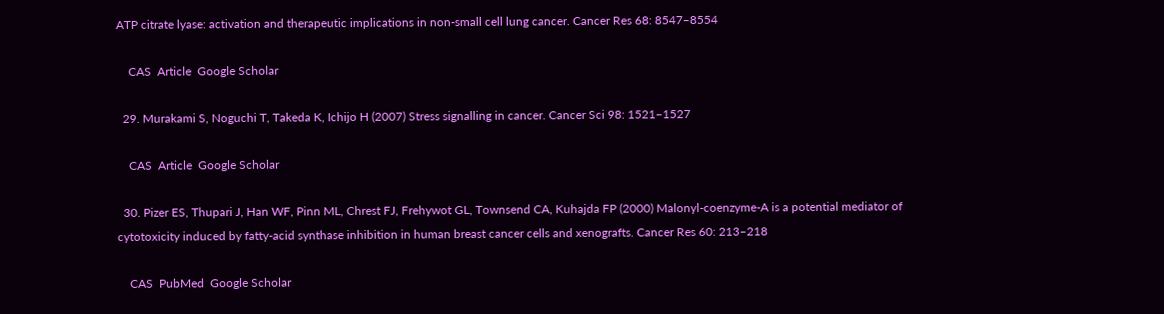ATP citrate lyase: activation and therapeutic implications in non-small cell lung cancer. Cancer Res 68: 8547–8554

    CAS  Article  Google Scholar

  29. Murakami S, Noguchi T, Takeda K, Ichijo H (2007) Stress signalling in cancer. Cancer Sci 98: 1521–1527

    CAS  Article  Google Scholar

  30. Pizer ES, Thupari J, Han WF, Pinn ML, Chrest FJ, Frehywot GL, Townsend CA, Kuhajda FP (2000) Malonyl-coenzyme-A is a potential mediator of cytotoxicity induced by fatty-acid synthase inhibition in human breast cancer cells and xenografts. Cancer Res 60: 213–218

    CAS  PubMed  Google Scholar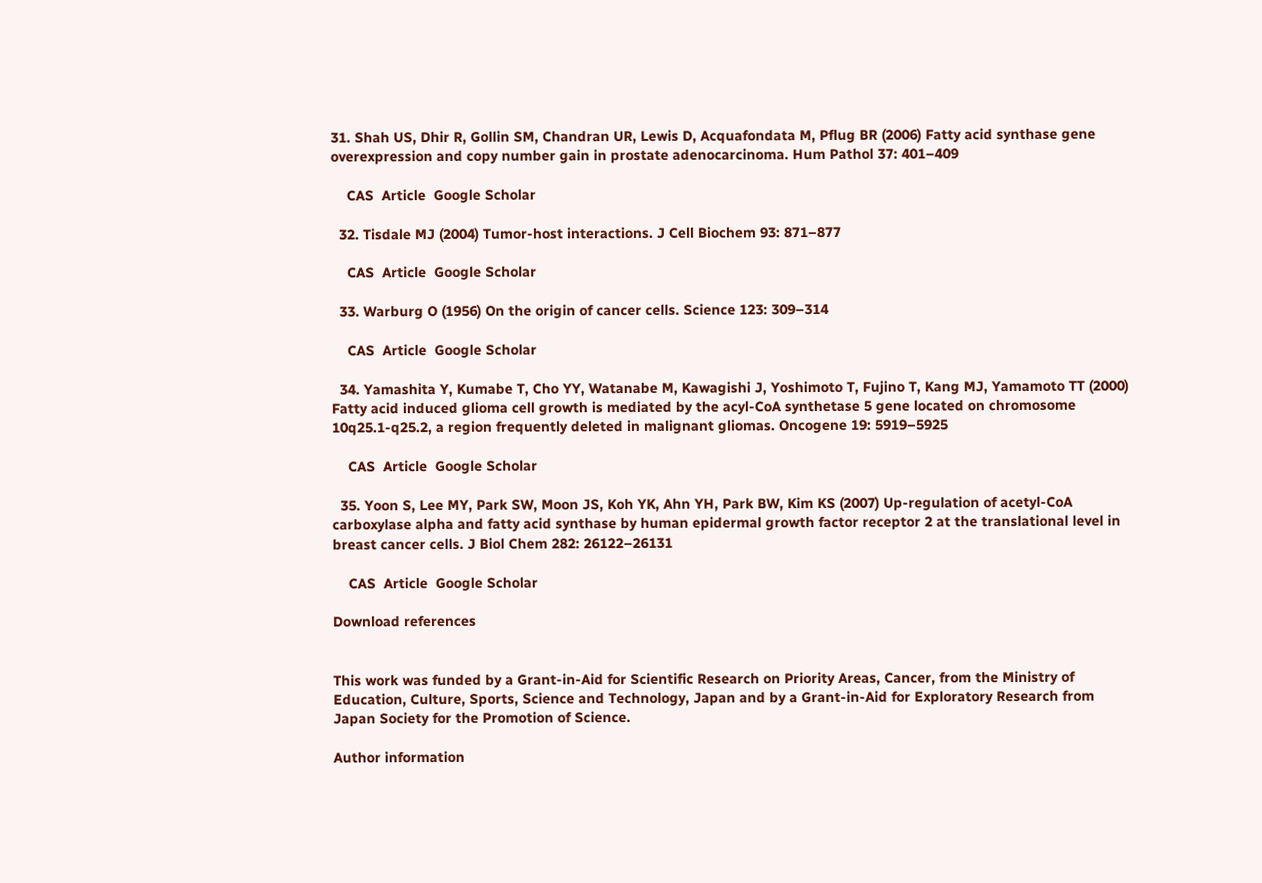31. Shah US, Dhir R, Gollin SM, Chandran UR, Lewis D, Acquafondata M, Pflug BR (2006) Fatty acid synthase gene overexpression and copy number gain in prostate adenocarcinoma. Hum Pathol 37: 401–409

    CAS  Article  Google Scholar

  32. Tisdale MJ (2004) Tumor-host interactions. J Cell Biochem 93: 871–877

    CAS  Article  Google Scholar

  33. Warburg O (1956) On the origin of cancer cells. Science 123: 309–314

    CAS  Article  Google Scholar

  34. Yamashita Y, Kumabe T, Cho YY, Watanabe M, Kawagishi J, Yoshimoto T, Fujino T, Kang MJ, Yamamoto TT (2000) Fatty acid induced glioma cell growth is mediated by the acyl-CoA synthetase 5 gene located on chromosome 10q25.1-q25.2, a region frequently deleted in malignant gliomas. Oncogene 19: 5919–5925

    CAS  Article  Google Scholar

  35. Yoon S, Lee MY, Park SW, Moon JS, Koh YK, Ahn YH, Park BW, Kim KS (2007) Up-regulation of acetyl-CoA carboxylase alpha and fatty acid synthase by human epidermal growth factor receptor 2 at the translational level in breast cancer cells. J Biol Chem 282: 26122–26131

    CAS  Article  Google Scholar

Download references


This work was funded by a Grant-in-Aid for Scientific Research on Priority Areas, Cancer, from the Ministry of Education, Culture, Sports, Science and Technology, Japan and by a Grant-in-Aid for Exploratory Research from Japan Society for the Promotion of Science.

Author information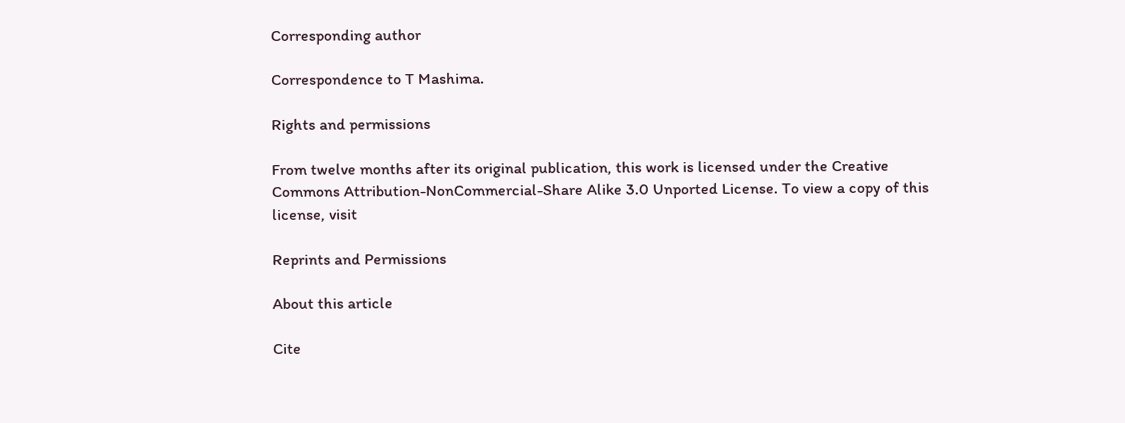Corresponding author

Correspondence to T Mashima.

Rights and permissions

From twelve months after its original publication, this work is licensed under the Creative Commons Attribution-NonCommercial-Share Alike 3.0 Unported License. To view a copy of this license, visit

Reprints and Permissions

About this article

Cite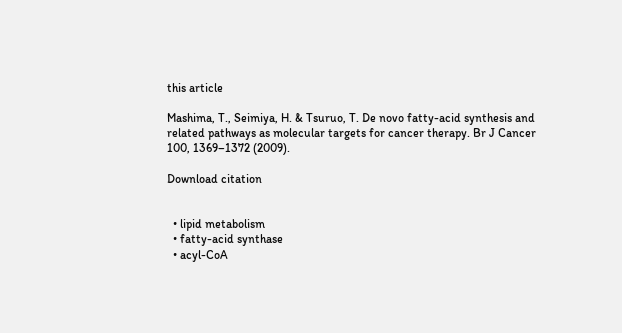this article

Mashima, T., Seimiya, H. & Tsuruo, T. De novo fatty-acid synthesis and related pathways as molecular targets for cancer therapy. Br J Cancer 100, 1369–1372 (2009).

Download citation


  • lipid metabolism
  • fatty-acid synthase
  • acyl-CoA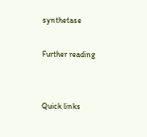synthetase

Further reading


Quick links